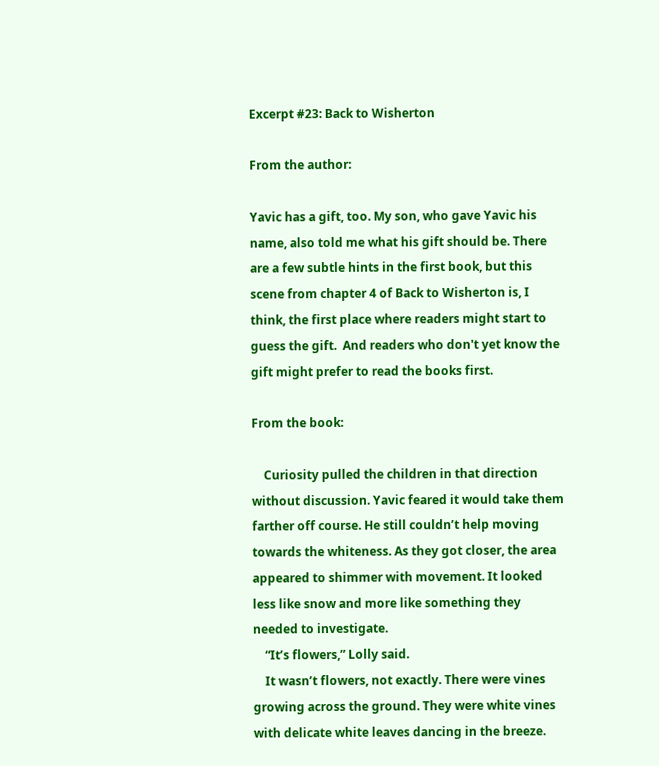Excerpt #23: Back to Wisherton

From the author:

Yavic has a gift, too. My son, who gave Yavic his name, also told me what his gift should be. There are a few subtle hints in the first book, but this scene from chapter 4 of Back to Wisherton is, I think, the first place where readers might start to guess the gift.  And readers who don't yet know the gift might prefer to read the books first.

From the book:

    Curiosity pulled the children in that direction without discussion. Yavic feared it would take them farther off course. He still couldn’t help moving towards the whiteness. As they got closer, the area appeared to shimmer with movement. It looked less like snow and more like something they needed to investigate.
    “It’s flowers,” Lolly said.
    It wasn’t flowers, not exactly. There were vines growing across the ground. They were white vines with delicate white leaves dancing in the breeze.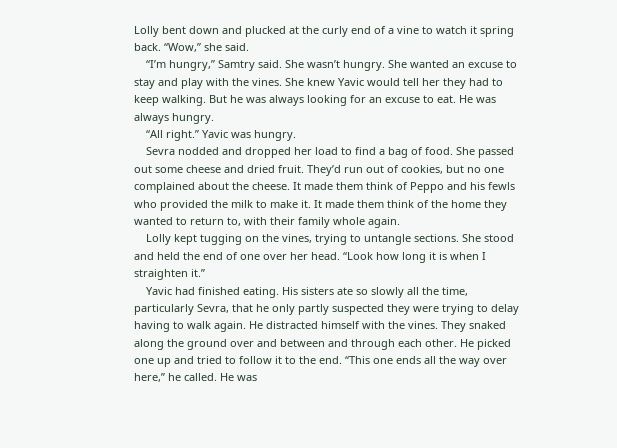Lolly bent down and plucked at the curly end of a vine to watch it spring back. “Wow,” she said.
    “I’m hungry,” Samtry said. She wasn’t hungry. She wanted an excuse to stay and play with the vines. She knew Yavic would tell her they had to keep walking. But he was always looking for an excuse to eat. He was always hungry.
    “All right.” Yavic was hungry.
    Sevra nodded and dropped her load to find a bag of food. She passed out some cheese and dried fruit. They’d run out of cookies, but no one complained about the cheese. It made them think of Peppo and his fewls who provided the milk to make it. It made them think of the home they wanted to return to, with their family whole again.
    Lolly kept tugging on the vines, trying to untangle sections. She stood and held the end of one over her head. “Look how long it is when I straighten it.”
    Yavic had finished eating. His sisters ate so slowly all the time, particularly Sevra, that he only partly suspected they were trying to delay having to walk again. He distracted himself with the vines. They snaked along the ground over and between and through each other. He picked one up and tried to follow it to the end. “This one ends all the way over here,” he called. He was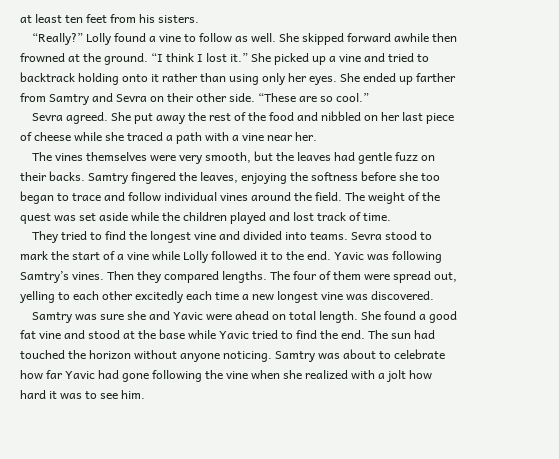at least ten feet from his sisters.
    “Really?” Lolly found a vine to follow as well. She skipped forward awhile then frowned at the ground. “I think I lost it.” She picked up a vine and tried to backtrack holding onto it rather than using only her eyes. She ended up farther from Samtry and Sevra on their other side. “These are so cool.”
    Sevra agreed. She put away the rest of the food and nibbled on her last piece of cheese while she traced a path with a vine near her.
    The vines themselves were very smooth, but the leaves had gentle fuzz on their backs. Samtry fingered the leaves, enjoying the softness before she too began to trace and follow individual vines around the field. The weight of the quest was set aside while the children played and lost track of time.
    They tried to find the longest vine and divided into teams. Sevra stood to mark the start of a vine while Lolly followed it to the end. Yavic was following Samtry’s vines. Then they compared lengths. The four of them were spread out, yelling to each other excitedly each time a new longest vine was discovered.
    Samtry was sure she and Yavic were ahead on total length. She found a good fat vine and stood at the base while Yavic tried to find the end. The sun had touched the horizon without anyone noticing. Samtry was about to celebrate how far Yavic had gone following the vine when she realized with a jolt how hard it was to see him.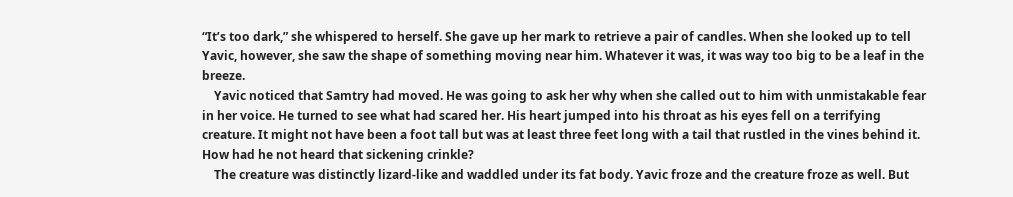“It’s too dark,” she whispered to herself. She gave up her mark to retrieve a pair of candles. When she looked up to tell Yavic, however, she saw the shape of something moving near him. Whatever it was, it was way too big to be a leaf in the breeze.
    Yavic noticed that Samtry had moved. He was going to ask her why when she called out to him with unmistakable fear in her voice. He turned to see what had scared her. His heart jumped into his throat as his eyes fell on a terrifying creature. It might not have been a foot tall but was at least three feet long with a tail that rustled in the vines behind it. How had he not heard that sickening crinkle?
    The creature was distinctly lizard-like and waddled under its fat body. Yavic froze and the creature froze as well. But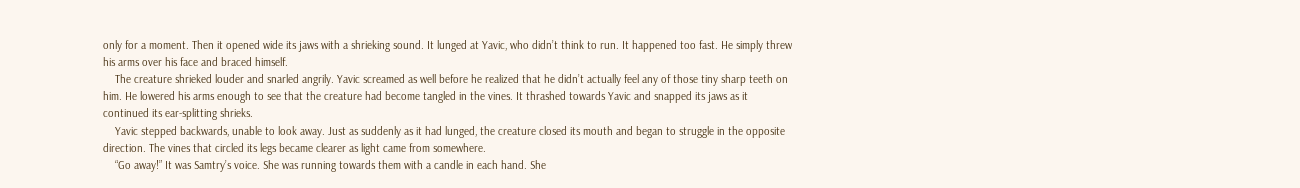only for a moment. Then it opened wide its jaws with a shrieking sound. It lunged at Yavic, who didn’t think to run. It happened too fast. He simply threw his arms over his face and braced himself.
    The creature shrieked louder and snarled angrily. Yavic screamed as well before he realized that he didn’t actually feel any of those tiny sharp teeth on him. He lowered his arms enough to see that the creature had become tangled in the vines. It thrashed towards Yavic and snapped its jaws as it continued its ear-splitting shrieks.
    Yavic stepped backwards, unable to look away. Just as suddenly as it had lunged, the creature closed its mouth and began to struggle in the opposite direction. The vines that circled its legs became clearer as light came from somewhere.
    “Go away!” It was Samtry’s voice. She was running towards them with a candle in each hand. She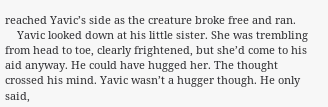reached Yavic’s side as the creature broke free and ran.
    Yavic looked down at his little sister. She was trembling from head to toe, clearly frightened, but she’d come to his aid anyway. He could have hugged her. The thought crossed his mind. Yavic wasn’t a hugger though. He only said,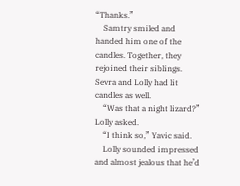“Thanks.”
    Samtry smiled and handed him one of the candles. Together, they rejoined their siblings. Sevra and Lolly had lit candles as well.
    “Was that a night lizard?” Lolly asked.
    “I think so,” Yavic said.
    Lolly sounded impressed and almost jealous that he’d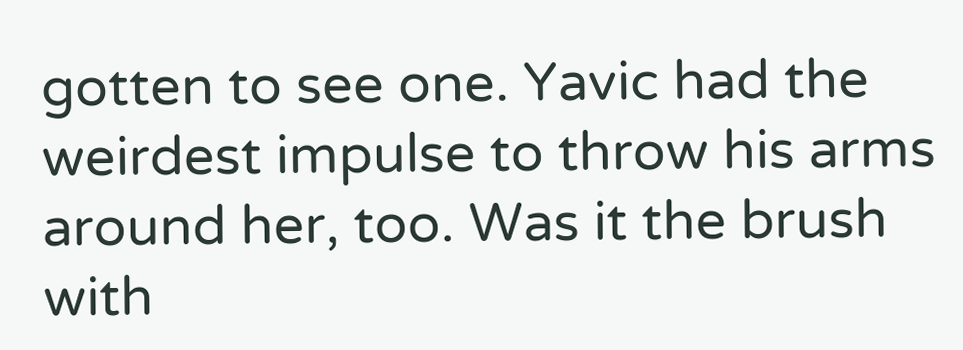gotten to see one. Yavic had the weirdest impulse to throw his arms around her, too. Was it the brush with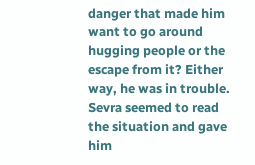danger that made him want to go around hugging people or the escape from it? Either way, he was in trouble. Sevra seemed to read the situation and gave him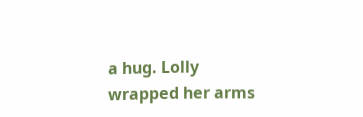a hug. Lolly wrapped her arms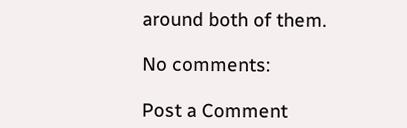around both of them.

No comments:

Post a Comment